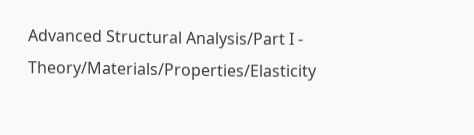Advanced Structural Analysis/Part I - Theory/Materials/Properties/Elasticity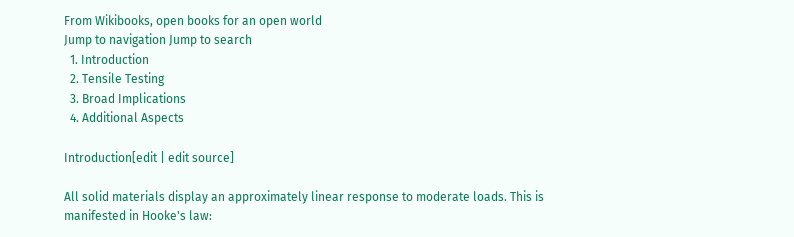From Wikibooks, open books for an open world
Jump to navigation Jump to search
  1. Introduction
  2. Tensile Testing
  3. Broad Implications
  4. Additional Aspects

Introduction[edit | edit source]

All solid materials display an approximately linear response to moderate loads. This is manifested in Hooke's law: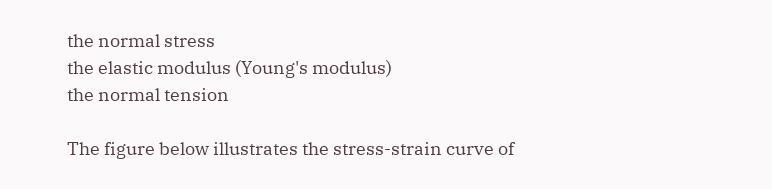the normal stress
the elastic modulus (Young's modulus)
the normal tension

The figure below illustrates the stress-strain curve of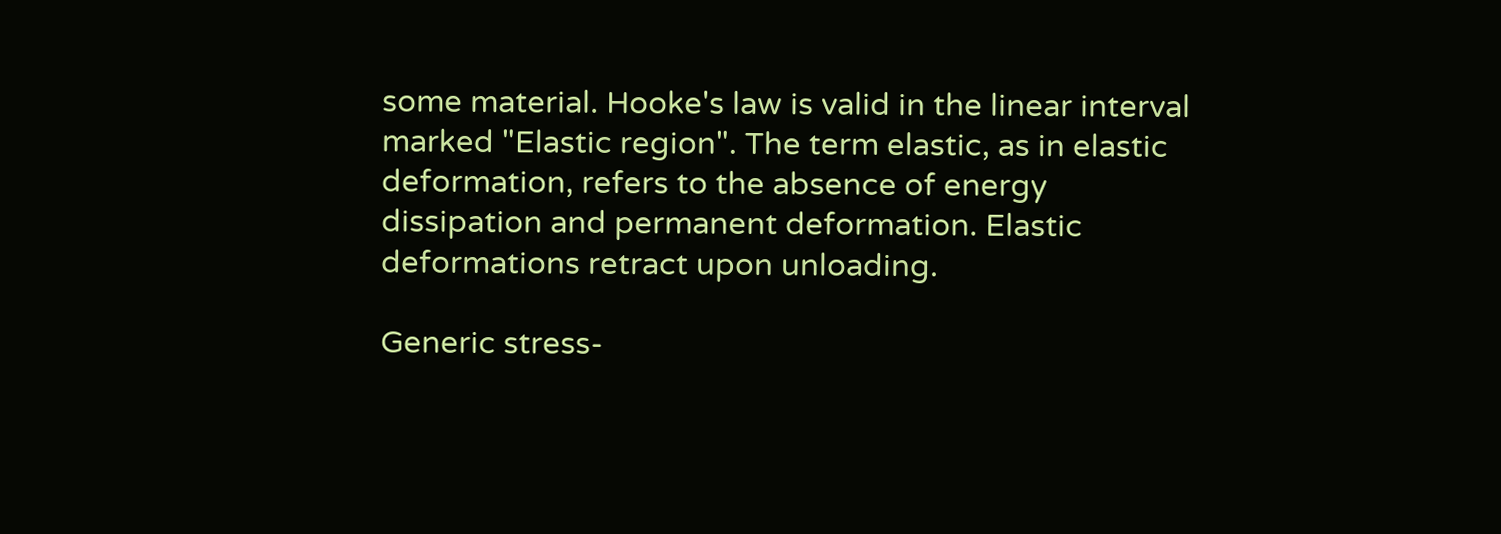some material. Hooke's law is valid in the linear interval marked "Elastic region". The term elastic, as in elastic deformation, refers to the absence of energy dissipation and permanent deformation. Elastic deformations retract upon unloading.

Generic stress-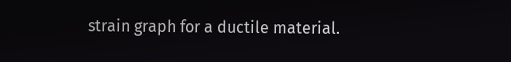strain graph for a ductile material.